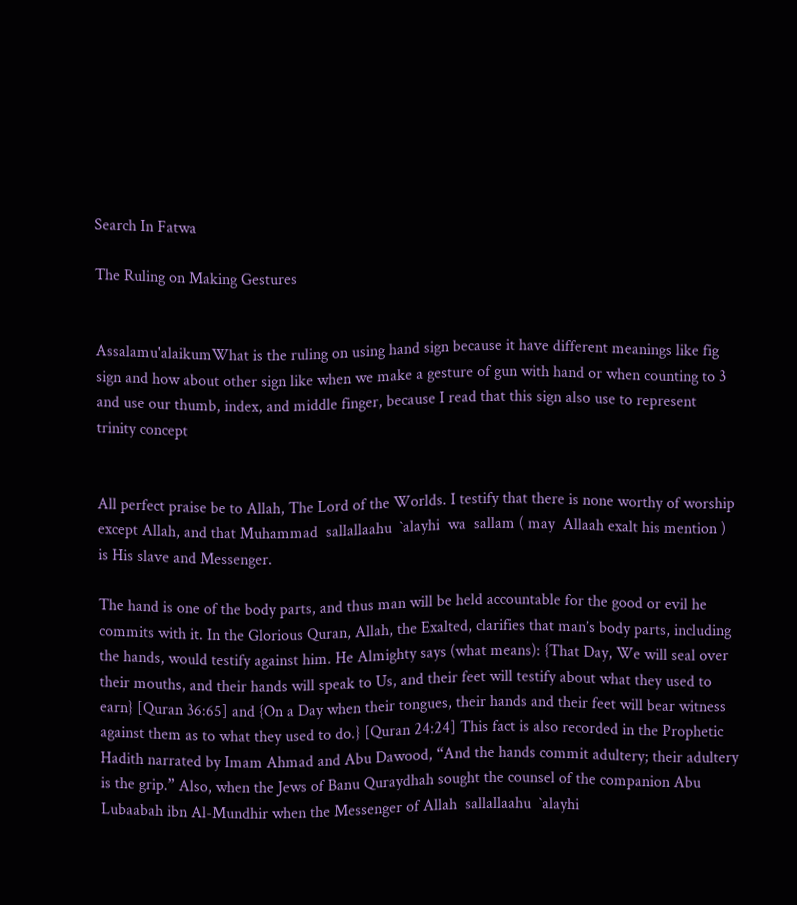Search In Fatwa

The Ruling on Making Gestures


Assalamu'alaikumWhat is the ruling on using hand sign because it have different meanings like fig sign and how about other sign like when we make a gesture of gun with hand or when counting to 3 and use our thumb, index, and middle finger, because I read that this sign also use to represent trinity concept


All perfect praise be to Allah, The Lord of the Worlds. I testify that there is none worthy of worship except Allah, and that Muhammad  sallallaahu  `alayhi  wa  sallam ( may  Allaah exalt his mention ) is His slave and Messenger.

The hand is one of the body parts, and thus man will be held accountable for the good or evil he commits with it. In the Glorious Quran, Allah, the Exalted, clarifies that man’s body parts, including the hands, would testify against him. He Almighty says (what means): {That Day, We will seal over their mouths, and their hands will speak to Us, and their feet will testify about what they used to earn} [Quran 36:65] and {On a Day when their tongues, their hands and their feet will bear witness against them as to what they used to do.} [Quran 24:24] This fact is also recorded in the Prophetic Hadith narrated by Imam Ahmad and Abu Dawood, “And the hands commit adultery; their adultery is the grip.” Also, when the Jews of Banu Quraydhah sought the counsel of the companion Abu Lubaabah ibn Al-Mundhir when the Messenger of Allah  sallallaahu  `alayhi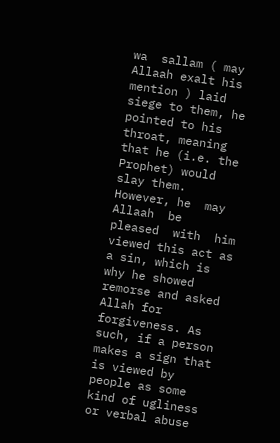wa  sallam ( may  Allaah exalt his mention ) laid siege to them, he pointed to his throat, meaning that he (i.e. the Prophet) would slay them. However, he  may  Allaah  be  pleased  with  him viewed this act as a sin, which is why he showed remorse and asked Allah for forgiveness. As such, if a person makes a sign that is viewed by people as some kind of ugliness or verbal abuse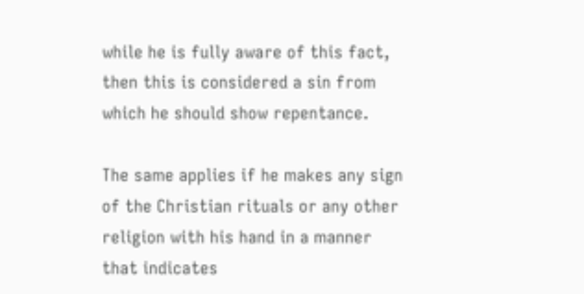while he is fully aware of this fact, then this is considered a sin from which he should show repentance.

The same applies if he makes any sign of the Christian rituals or any other religion with his hand in a manner that indicates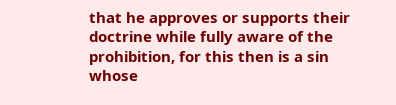that he approves or supports their doctrine while fully aware of the prohibition, for this then is a sin whose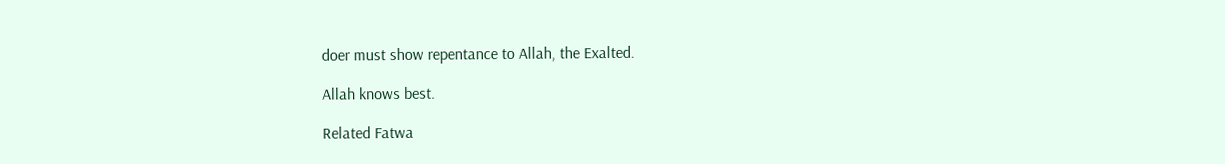doer must show repentance to Allah, the Exalted.

Allah knows best.

Related Fatwa